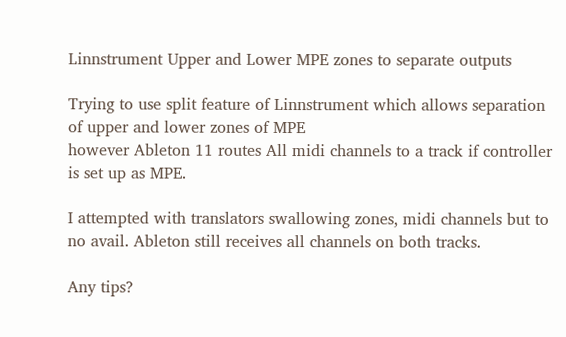Linnstrument Upper and Lower MPE zones to separate outputs

Trying to use split feature of Linnstrument which allows separation of upper and lower zones of MPE
however Ableton 11 routes All midi channels to a track if controller is set up as MPE.

I attempted with translators swallowing zones, midi channels but to no avail. Ableton still receives all channels on both tracks.

Any tips?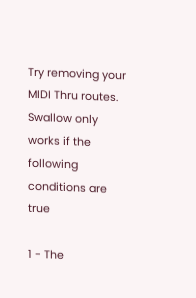Try removing your MIDI Thru routes. Swallow only works if the following conditions are true

1 - The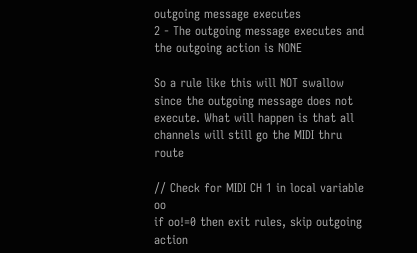outgoing message executes
2 - The outgoing message executes and the outgoing action is NONE

So a rule like this will NOT swallow since the outgoing message does not
execute. What will happen is that all channels will still go the MIDI thru route

// Check for MIDI CH 1 in local variable oo
if oo!=0 then exit rules, skip outgoing action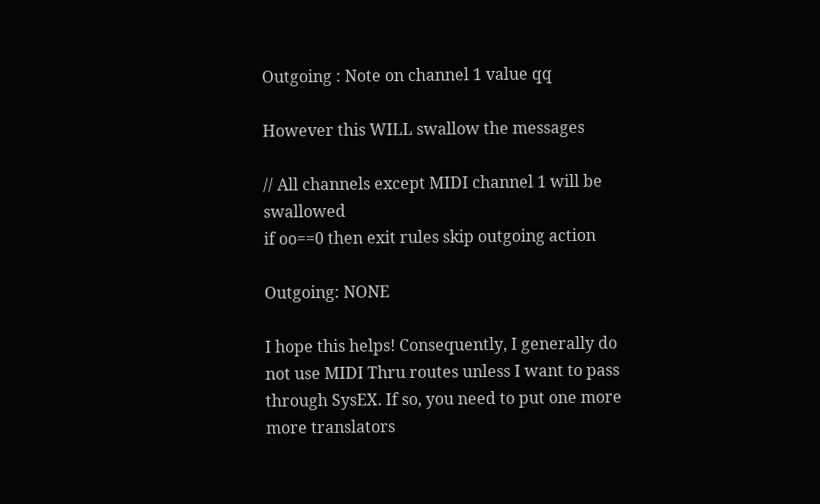Outgoing : Note on channel 1 value qq

However this WILL swallow the messages

// All channels except MIDI channel 1 will be swallowed
if oo==0 then exit rules skip outgoing action

Outgoing: NONE

I hope this helps! Consequently, I generally do not use MIDI Thru routes unless I want to pass through SysEX. If so, you need to put one more more translators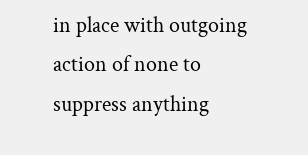in place with outgoing action of none to suppress anything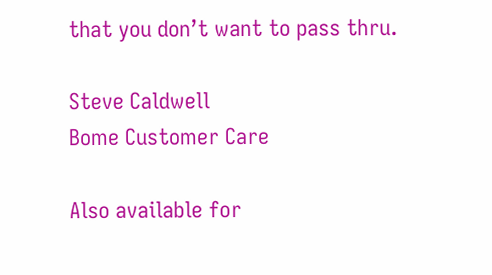that you don’t want to pass thru.

Steve Caldwell
Bome Customer Care

Also available for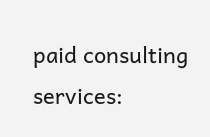paid consulting services: